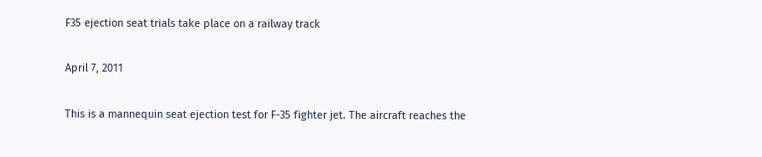F35 ejection seat trials take place on a railway track

April 7, 2011

This is a mannequin seat ejection test for F-35 fighter jet. The aircraft reaches the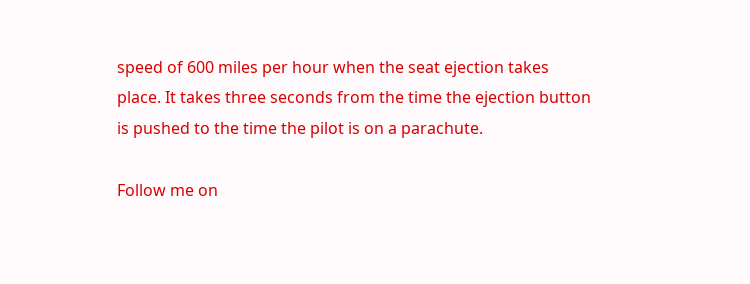speed of 600 miles per hour when the seat ejection takes place. It takes three seconds from the time the ejection button is pushed to the time the pilot is on a parachute.

Follow me on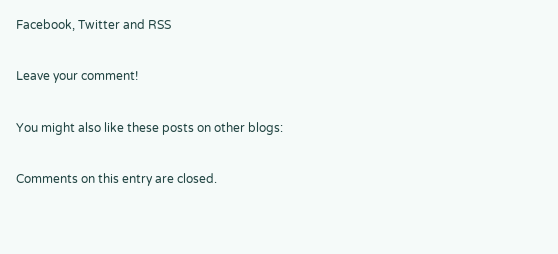Facebook, Twitter and RSS

Leave your comment!

You might also like these posts on other blogs:

Comments on this entry are closed.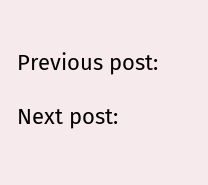Previous post:

Next post: